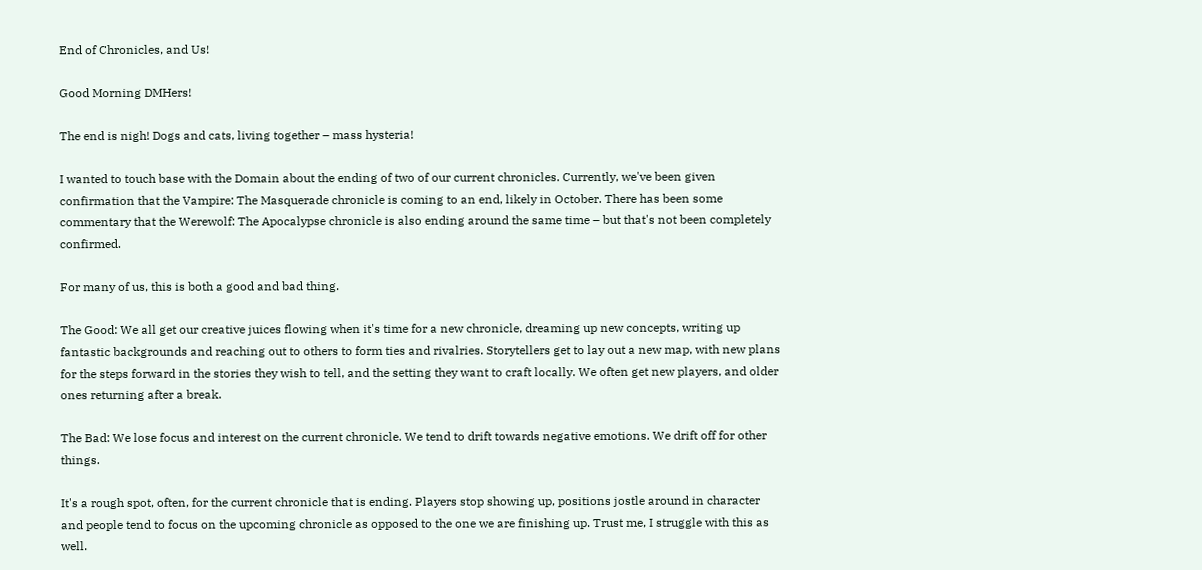End of Chronicles, and Us!

Good Morning DMHers!

The end is nigh! Dogs and cats, living together – mass hysteria!

I wanted to touch base with the Domain about the ending of two of our current chronicles. Currently, we've been given confirmation that the Vampire: The Masquerade chronicle is coming to an end, likely in October. There has been some commentary that the Werewolf: The Apocalypse chronicle is also ending around the same time – but that's not been completely confirmed.

For many of us, this is both a good and bad thing.

The Good: We all get our creative juices flowing when it's time for a new chronicle, dreaming up new concepts, writing up fantastic backgrounds and reaching out to others to form ties and rivalries. Storytellers get to lay out a new map, with new plans for the steps forward in the stories they wish to tell, and the setting they want to craft locally. We often get new players, and older ones returning after a break.

The Bad: We lose focus and interest on the current chronicle. We tend to drift towards negative emotions. We drift off for other things.

It's a rough spot, often, for the current chronicle that is ending. Players stop showing up, positions jostle around in character and people tend to focus on the upcoming chronicle as opposed to the one we are finishing up. Trust me, I struggle with this as well.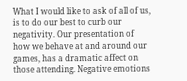What I would like to ask of all of us, is to do our best to curb our negativity. Our presentation of how we behave at and around our games, has a dramatic affect on those attending. Negative emotions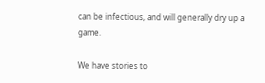can be infectious, and will generally dry up a game.

We have stories to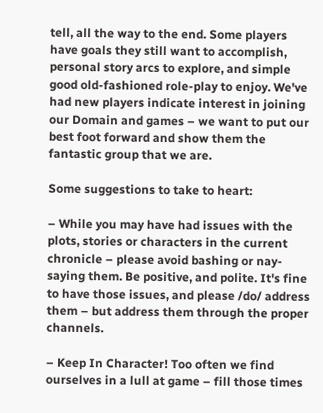tell, all the way to the end. Some players have goals they still want to accomplish, personal story arcs to explore, and simple good old-fashioned role-play to enjoy. We've had new players indicate interest in joining our Domain and games – we want to put our best foot forward and show them the fantastic group that we are.

Some suggestions to take to heart:

– While you may have had issues with the plots, stories or characters in the current chronicle – please avoid bashing or nay-saying them. Be positive, and polite. It's fine to have those issues, and please /do/ address them – but address them through the proper channels.

– Keep In Character! Too often we find ourselves in a lull at game – fill those times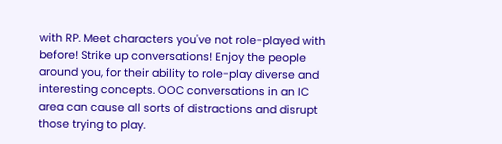with RP. Meet characters you've not role-played with before! Strike up conversations! Enjoy the people around you, for their ability to role-play diverse and interesting concepts. OOC conversations in an IC area can cause all sorts of distractions and disrupt those trying to play.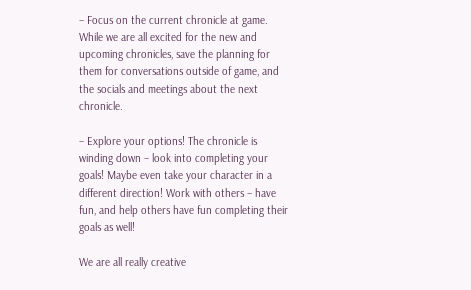– Focus on the current chronicle at game. While we are all excited for the new and upcoming chronicles, save the planning for them for conversations outside of game, and the socials and meetings about the next chronicle.

– Explore your options! The chronicle is winding down – look into completing your goals! Maybe even take your character in a different direction! Work with others – have fun, and help others have fun completing their goals as well!

We are all really creative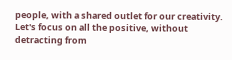people, with a shared outlet for our creativity. Let's focus on all the positive, without detracting from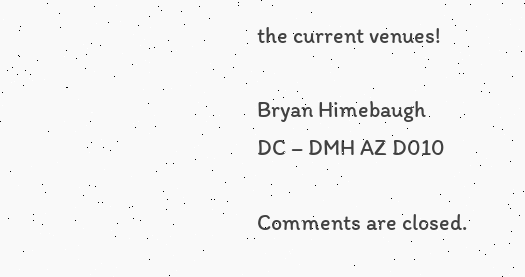the current venues!

Bryan Himebaugh
DC – DMH AZ D010

Comments are closed.